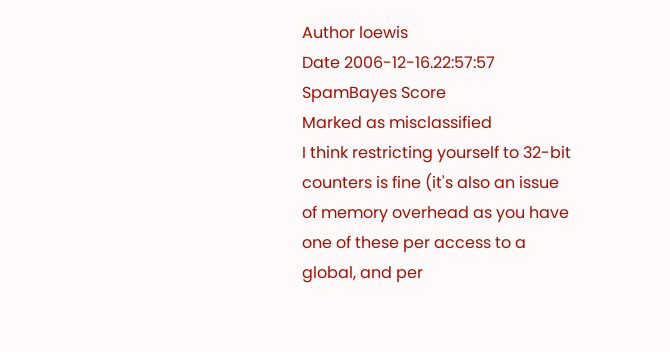Author loewis
Date 2006-12-16.22:57:57
SpamBayes Score
Marked as misclassified
I think restricting yourself to 32-bit counters is fine (it's also an issue of memory overhead as you have one of these per access to a global, and per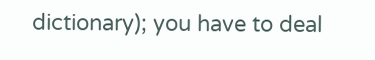dictionary); you have to deal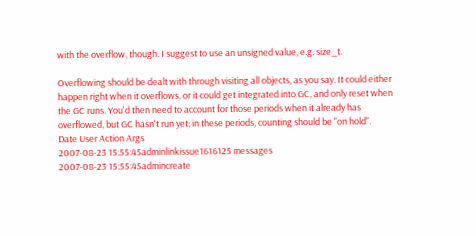with the overflow, though. I suggest to use an unsigned value, e.g. size_t.

Overflowing should be dealt with through visiting all objects, as you say. It could either happen right when it overflows, or it could get integrated into GC, and only reset when the GC runs. You'd then need to account for those periods when it already has overflowed, but GC hasn't run yet; in these periods, counting should be "on hold".
Date User Action Args
2007-08-23 15:55:45adminlinkissue1616125 messages
2007-08-23 15:55:45admincreate